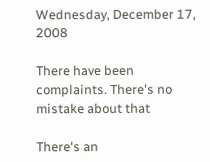Wednesday, December 17, 2008

There have been complaints. There's no mistake about that

There's an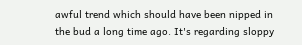awful trend which should have been nipped in the bud a long time ago. It's regarding sloppy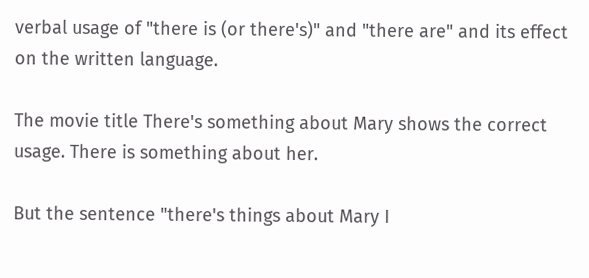verbal usage of "there is (or there's)" and "there are" and its effect on the written language.

The movie title There's something about Mary shows the correct usage. There is something about her.

But the sentence "there's things about Mary I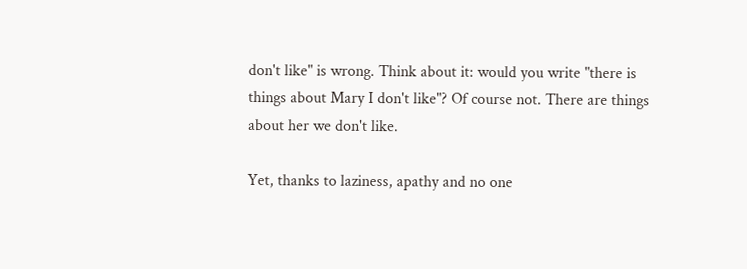don't like" is wrong. Think about it: would you write "there is things about Mary I don't like"? Of course not. There are things about her we don't like.

Yet, thanks to laziness, apathy and no one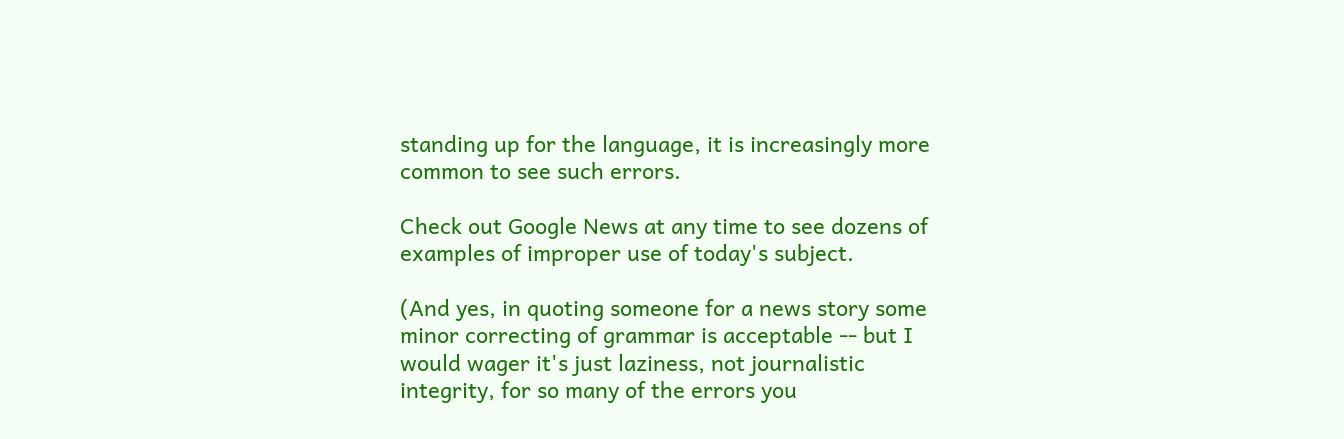standing up for the language, it is increasingly more common to see such errors.

Check out Google News at any time to see dozens of examples of improper use of today's subject.

(And yes, in quoting someone for a news story some minor correcting of grammar is acceptable -- but I would wager it's just laziness, not journalistic integrity, for so many of the errors you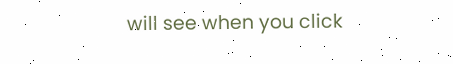will see when you click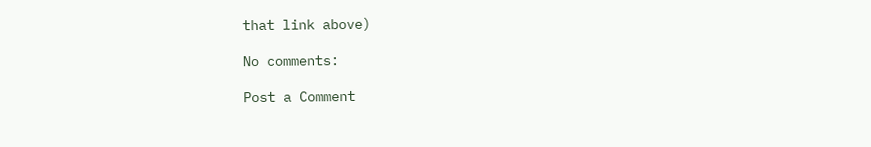that link above)

No comments:

Post a Comment